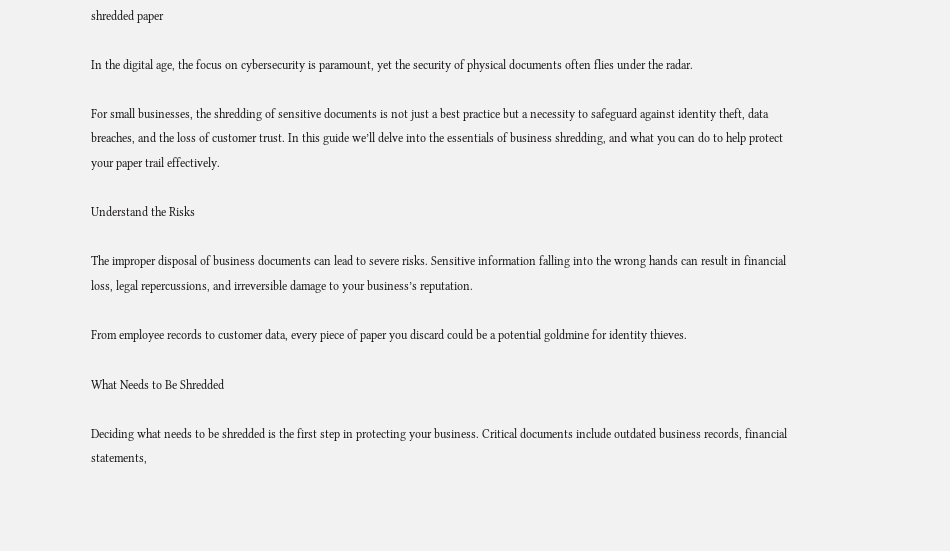shredded paper

In the digital age, the focus on cybersecurity is paramount, yet the security of physical documents often flies under the radar.

For small businesses, the shredding of sensitive documents is not just a best practice but a necessity to safeguard against identity theft, data breaches, and the loss of customer trust. In this guide we’ll delve into the essentials of business shredding, and what you can do to help protect your paper trail effectively.

Understand the Risks

The improper disposal of business documents can lead to severe risks. Sensitive information falling into the wrong hands can result in financial loss, legal repercussions, and irreversible damage to your business’s reputation.

From employee records to customer data, every piece of paper you discard could be a potential goldmine for identity thieves.

What Needs to Be Shredded

Deciding what needs to be shredded is the first step in protecting your business. Critical documents include outdated business records, financial statements,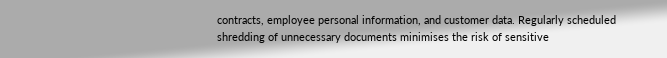contracts, employee personal information, and customer data. Regularly scheduled shredding of unnecessary documents minimises the risk of sensitive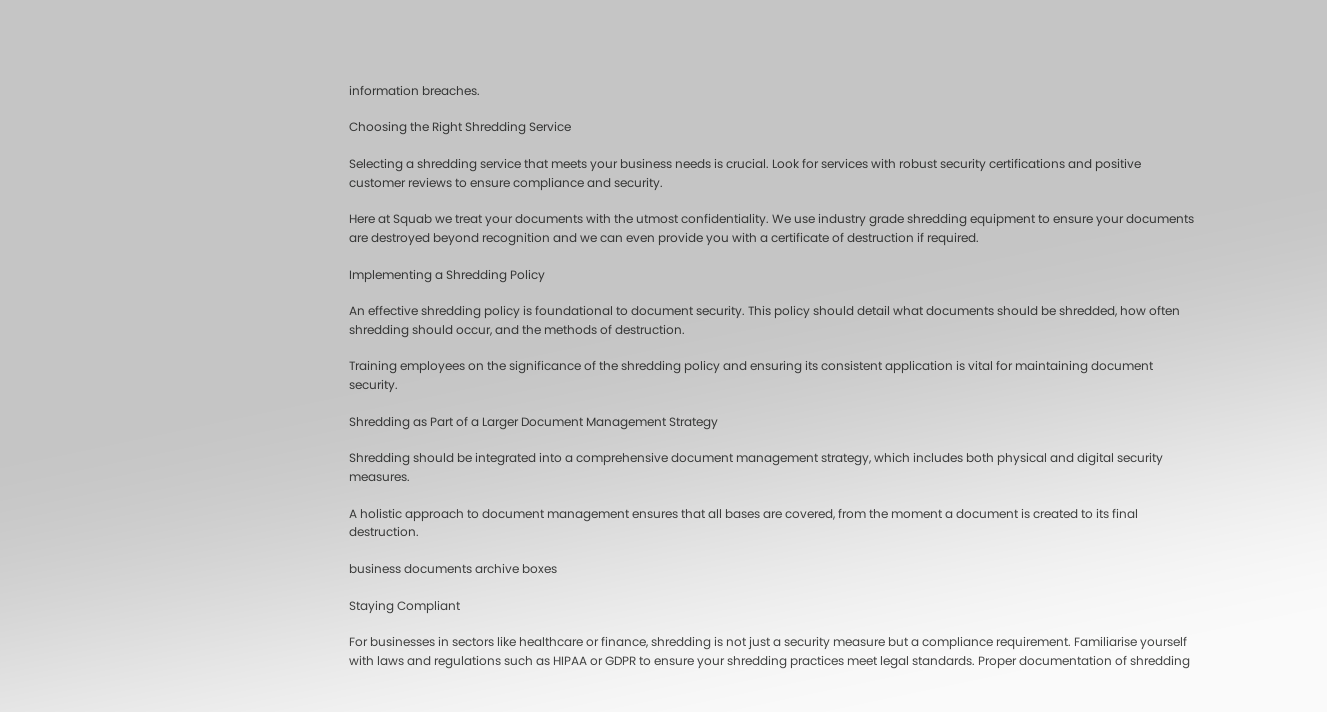information breaches.

Choosing the Right Shredding Service

Selecting a shredding service that meets your business needs is crucial. Look for services with robust security certifications and positive customer reviews to ensure compliance and security.

Here at Squab we treat your documents with the utmost confidentiality. We use industry grade shredding equipment to ensure your documents are destroyed beyond recognition and we can even provide you with a certificate of destruction if required.

Implementing a Shredding Policy

An effective shredding policy is foundational to document security. This policy should detail what documents should be shredded, how often shredding should occur, and the methods of destruction.

Training employees on the significance of the shredding policy and ensuring its consistent application is vital for maintaining document security.

Shredding as Part of a Larger Document Management Strategy

Shredding should be integrated into a comprehensive document management strategy, which includes both physical and digital security measures.

A holistic approach to document management ensures that all bases are covered, from the moment a document is created to its final destruction.

business documents archive boxes

Staying Compliant

For businesses in sectors like healthcare or finance, shredding is not just a security measure but a compliance requirement. Familiarise yourself with laws and regulations such as HIPAA or GDPR to ensure your shredding practices meet legal standards. Proper documentation of shredding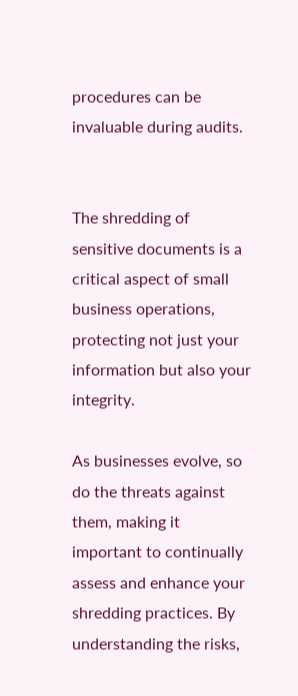procedures can be invaluable during audits.


The shredding of sensitive documents is a critical aspect of small business operations, protecting not just your information but also your integrity.

As businesses evolve, so do the threats against them, making it important to continually assess and enhance your shredding practices. By understanding the risks,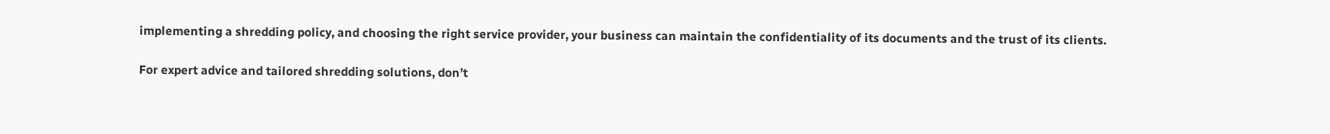implementing a shredding policy, and choosing the right service provider, your business can maintain the confidentiality of its documents and the trust of its clients.

For expert advice and tailored shredding solutions, don’t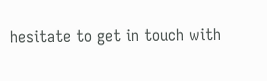hesitate to get in touch with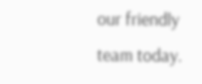our friendly team today.